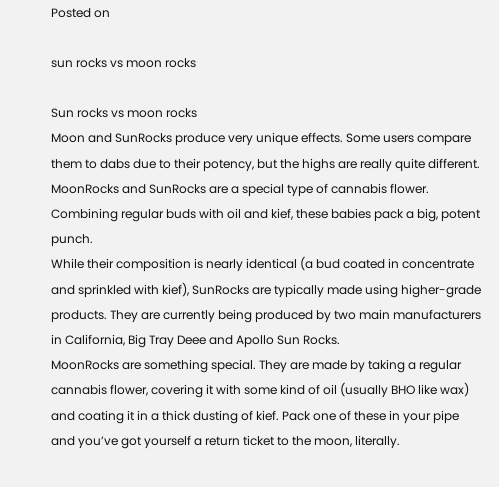Posted on

sun rocks vs moon rocks

Sun rocks vs moon rocks
Moon and SunRocks produce very unique effects. Some users compare them to dabs due to their potency, but the highs are really quite different.
MoonRocks and SunRocks are a special type of cannabis flower. Combining regular buds with oil and kief, these babies pack a big, potent punch.
While their composition is nearly identical (a bud coated in concentrate and sprinkled with kief), SunRocks are typically made using higher-grade products. They are currently being produced by two main manufacturers in California, Big Tray Deee and Apollo Sun Rocks.
MoonRocks are something special. They are made by taking a regular cannabis flower, covering it with some kind of oil (usually BHO like wax) and coating it in a thick dusting of kief. Pack one of these in your pipe and you’ve got yourself a return ticket to the moon, literally.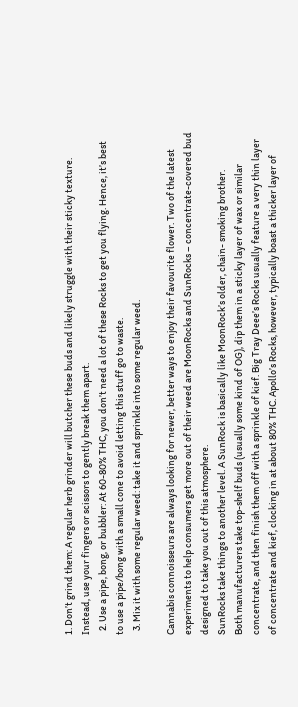1. Don’t grind them: A regular herb grinder will butcher these buds and likely struggle with their sticky texture. Instead, use your fingers or scissors to gently break them apart.
  2. Use a pipe, bong, or bubbler: At 60-80% THC, you don’t need a lot of these Rocks to get you flying. Hence, it’s best to use a pipe/bong with a small cone to avoid letting this stuff go to waste.
  3. Mix it with some regular weed: take it and sprinkle into some regular weed.

Cannabis connoisseurs are always looking for newer, better ways to enjoy their favourite flower. Two of the latest experiments to help consumers get more out of their weed are MoonRocks and SunRocks – concentrate-covered bud designed to take you out of this atmosphere.
SunRocks take things to another level. A SunRock is basically like MoonRock’s older, chain- smoking brother.
Both manufacturers take top-shelf buds (usually some kind of OG), dip them in a sticky layer of wax or similar concentrate, and then finish them off with a sprinkle of kief. Big Tray Deee’s Rocks usually feature a very thin layer of concentrate and kief, clocking in at about 80% THC. Apollo’s Rocks, however, typically boast a thicker layer of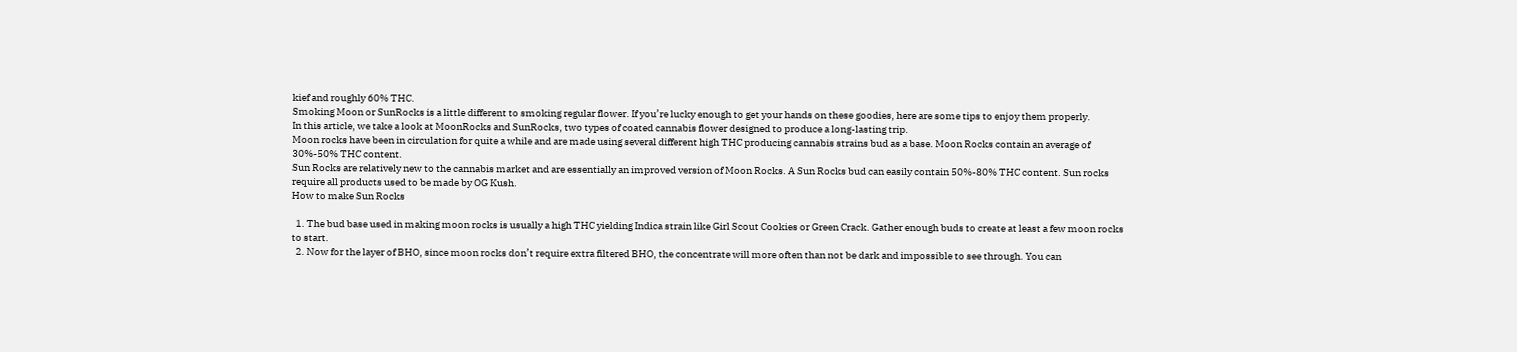kief and roughly 60% THC.
Smoking Moon or SunRocks is a little different to smoking regular flower. If you’re lucky enough to get your hands on these goodies, here are some tips to enjoy them properly.
In this article, we take a look at MoonRocks and SunRocks, two types of coated cannabis flower designed to produce a long-lasting trip.
Moon rocks have been in circulation for quite a while and are made using several different high THC producing cannabis strains bud as a base. Moon Rocks contain an average of 30%-50% THC content.
Sun Rocks are relatively new to the cannabis market and are essentially an improved version of Moon Rocks. A Sun Rocks bud can easily contain 50%-80% THC content. Sun rocks require all products used to be made by OG Kush.
How to make Sun Rocks

  1. The bud base used in making moon rocks is usually a high THC yielding Indica strain like Girl Scout Cookies or Green Crack. Gather enough buds to create at least a few moon rocks to start.
  2. Now for the layer of BHO, since moon rocks don’t require extra filtered BHO, the concentrate will more often than not be dark and impossible to see through. You can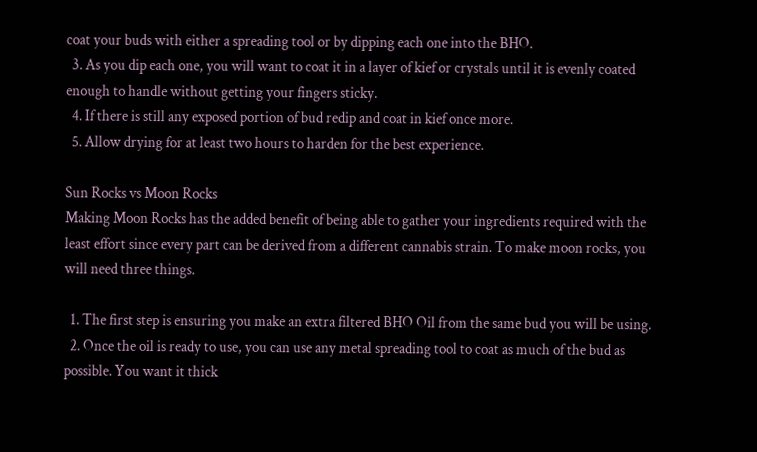coat your buds with either a spreading tool or by dipping each one into the BHO.
  3. As you dip each one, you will want to coat it in a layer of kief or crystals until it is evenly coated enough to handle without getting your fingers sticky.
  4. If there is still any exposed portion of bud redip and coat in kief once more.
  5. Allow drying for at least two hours to harden for the best experience.

Sun Rocks vs Moon Rocks
Making Moon Rocks has the added benefit of being able to gather your ingredients required with the least effort since every part can be derived from a different cannabis strain. To make moon rocks, you will need three things.

  1. The first step is ensuring you make an extra filtered BHO Oil from the same bud you will be using.
  2. Once the oil is ready to use, you can use any metal spreading tool to coat as much of the bud as possible. You want it thick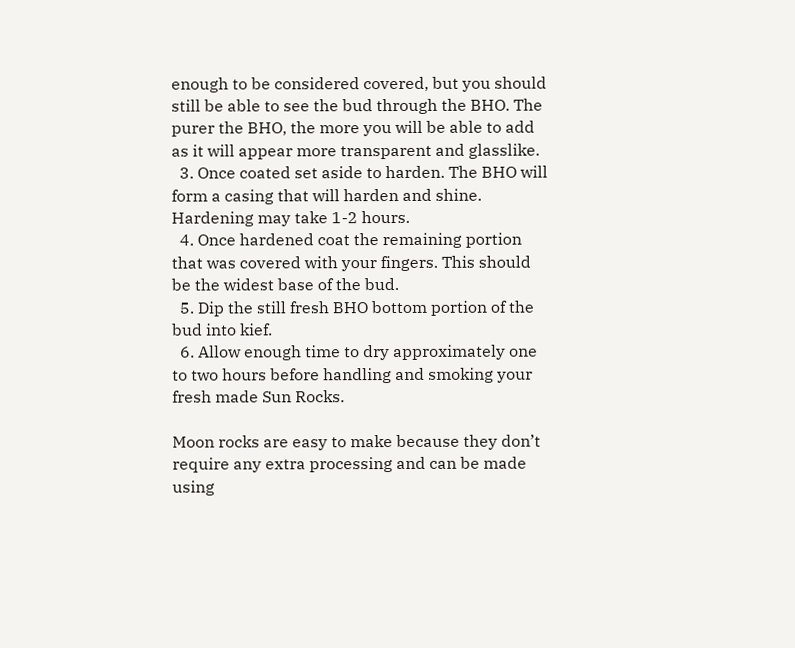enough to be considered covered, but you should still be able to see the bud through the BHO. The purer the BHO, the more you will be able to add as it will appear more transparent and glasslike.
  3. Once coated set aside to harden. The BHO will form a casing that will harden and shine. Hardening may take 1-2 hours.
  4. Once hardened coat the remaining portion that was covered with your fingers. This should be the widest base of the bud.
  5. Dip the still fresh BHO bottom portion of the bud into kief.
  6. Allow enough time to dry approximately one to two hours before handling and smoking your fresh made Sun Rocks.

Moon rocks are easy to make because they don’t require any extra processing and can be made using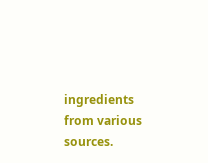ingredients from various sources.